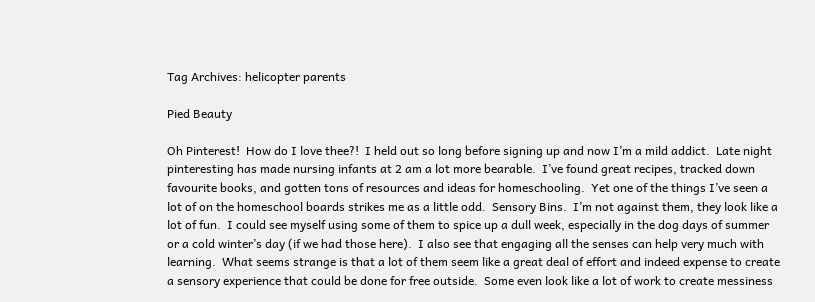Tag Archives: helicopter parents

Pied Beauty

Oh Pinterest!  How do I love thee?!  I held out so long before signing up and now I’m a mild addict.  Late night pinteresting has made nursing infants at 2 am a lot more bearable.  I’ve found great recipes, tracked down favourite books, and gotten tons of resources and ideas for homeschooling.  Yet one of the things I’ve seen a lot of on the homeschool boards strikes me as a little odd.  Sensory Bins.  I’m not against them, they look like a lot of fun.  I could see myself using some of them to spice up a dull week, especially in the dog days of summer or a cold winter’s day (if we had those here).  I also see that engaging all the senses can help very much with learning.  What seems strange is that a lot of them seem like a great deal of effort and indeed expense to create a sensory experience that could be done for free outside.  Some even look like a lot of work to create messiness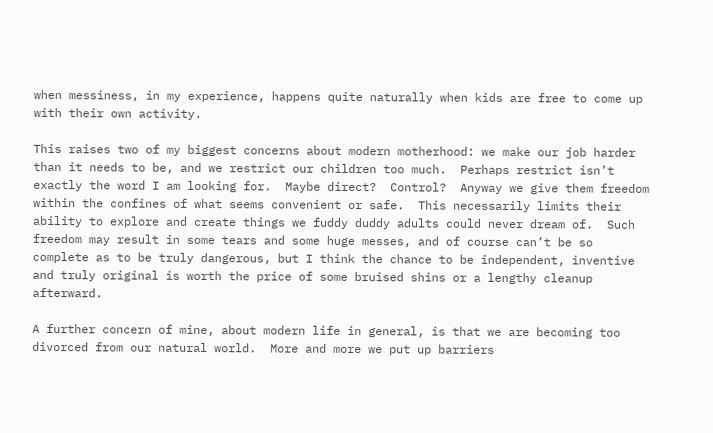when messiness, in my experience, happens quite naturally when kids are free to come up with their own activity.

This raises two of my biggest concerns about modern motherhood: we make our job harder than it needs to be, and we restrict our children too much.  Perhaps restrict isn’t exactly the word I am looking for.  Maybe direct?  Control?  Anyway we give them freedom within the confines of what seems convenient or safe.  This necessarily limits their ability to explore and create things we fuddy duddy adults could never dream of.  Such freedom may result in some tears and some huge messes, and of course can’t be so complete as to be truly dangerous, but I think the chance to be independent, inventive and truly original is worth the price of some bruised shins or a lengthy cleanup afterward.

A further concern of mine, about modern life in general, is that we are becoming too divorced from our natural world.  More and more we put up barriers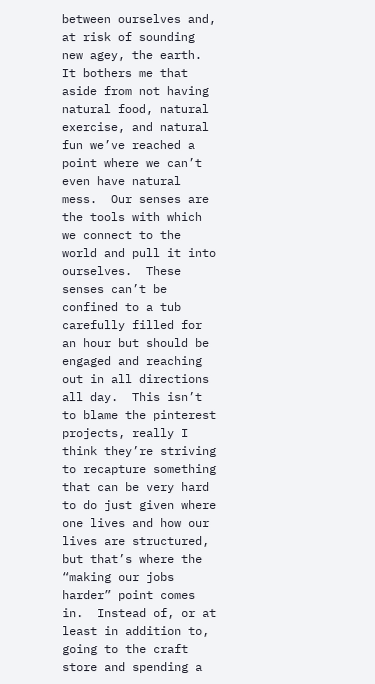between ourselves and, at risk of sounding new agey, the earth. It bothers me that aside from not having natural food, natural exercise, and natural fun we’ve reached a point where we can’t even have natural mess.  Our senses are the tools with which we connect to the world and pull it into ourselves.  These senses can’t be confined to a tub carefully filled for an hour but should be engaged and reaching out in all directions all day.  This isn’t to blame the pinterest projects, really I think they’re striving to recapture something that can be very hard to do just given where one lives and how our lives are structured, but that’s where the “making our jobs harder” point comes in.  Instead of, or at least in addition to, going to the craft store and spending a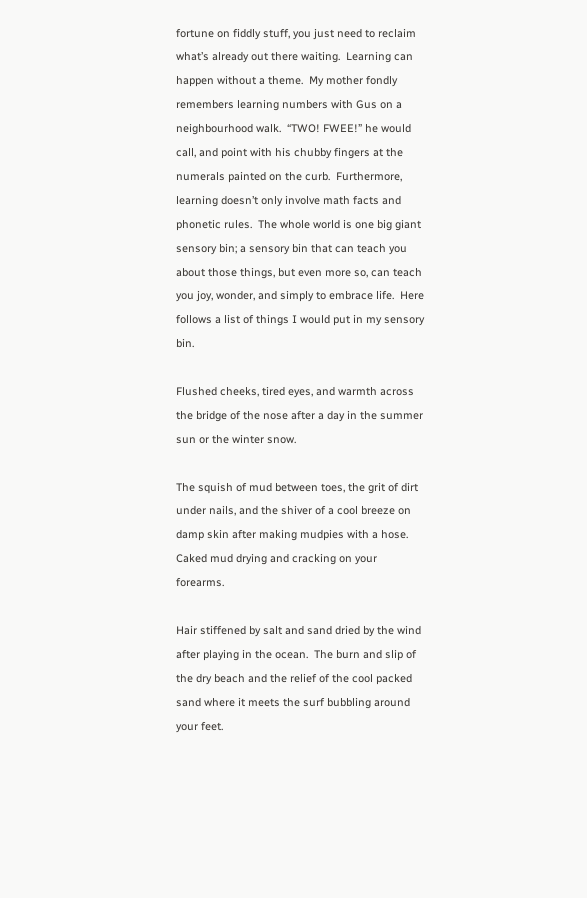fortune on fiddly stuff, you just need to reclaim what’s already out there waiting.  Learning can happen without a theme.  My mother fondly remembers learning numbers with Gus on a neighbourhood walk.  “TWO! FWEE!” he would call, and point with his chubby fingers at the numerals painted on the curb.  Furthermore, learning doesn’t only involve math facts and phonetic rules.  The whole world is one big giant sensory bin; a sensory bin that can teach you about those things, but even more so, can teach you joy, wonder, and simply to embrace life.  Here follows a list of things I would put in my sensory bin.

Flushed cheeks, tired eyes, and warmth across the bridge of the nose after a day in the summer sun or the winter snow.

The squish of mud between toes, the grit of dirt under nails, and the shiver of a cool breeze on damp skin after making mudpies with a hose.  Caked mud drying and cracking on your forearms.

Hair stiffened by salt and sand dried by the wind after playing in the ocean.  The burn and slip of the dry beach and the relief of the cool packed sand where it meets the surf bubbling around your feet.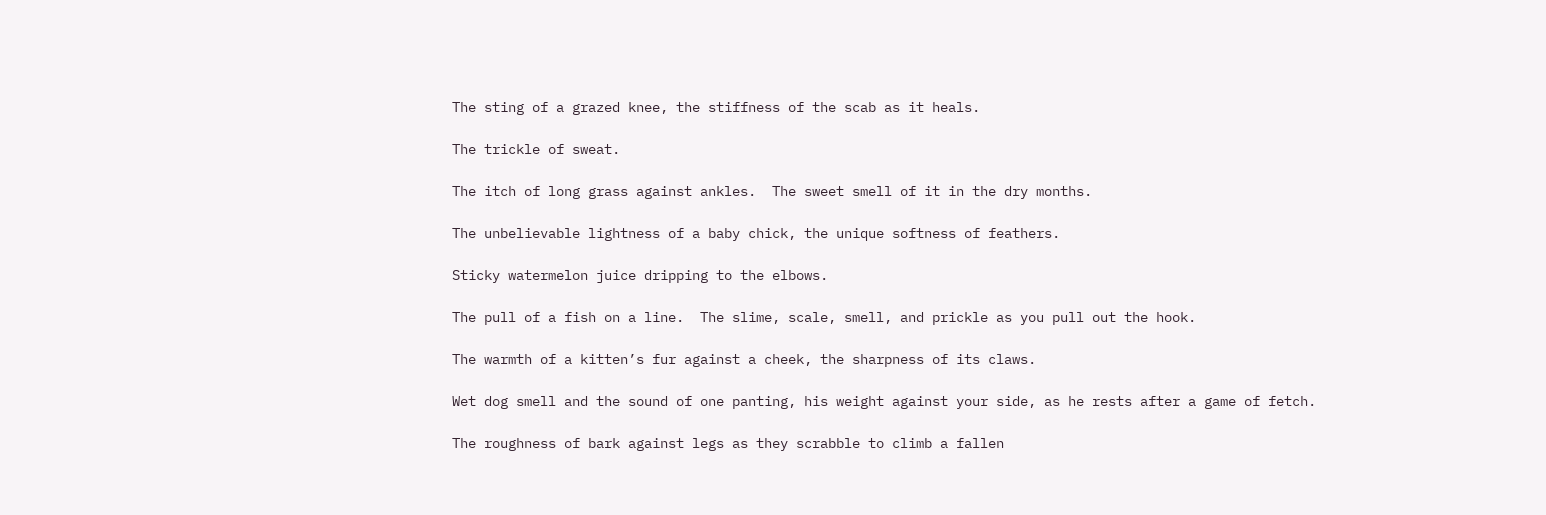The sting of a grazed knee, the stiffness of the scab as it heals.

The trickle of sweat.

The itch of long grass against ankles.  The sweet smell of it in the dry months.

The unbelievable lightness of a baby chick, the unique softness of feathers.

Sticky watermelon juice dripping to the elbows.

The pull of a fish on a line.  The slime, scale, smell, and prickle as you pull out the hook.

The warmth of a kitten’s fur against a cheek, the sharpness of its claws.

Wet dog smell and the sound of one panting, his weight against your side, as he rests after a game of fetch.

The roughness of bark against legs as they scrabble to climb a fallen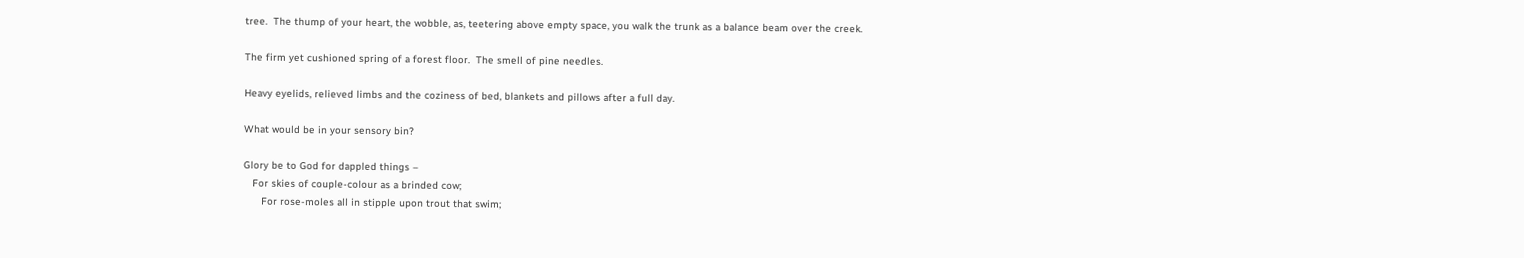tree.  The thump of your heart, the wobble, as, teetering above empty space, you walk the trunk as a balance beam over the creek.

The firm yet cushioned spring of a forest floor.  The smell of pine needles.

Heavy eyelids, relieved limbs and the coziness of bed, blankets and pillows after a full day.

What would be in your sensory bin?

Glory be to God for dappled things –
   For skies of couple-colour as a brinded cow;
      For rose-moles all in stipple upon trout that swim;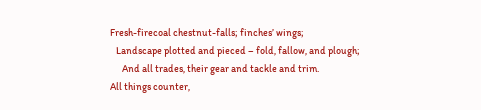Fresh-firecoal chestnut-falls; finches’ wings;
   Landscape plotted and pieced – fold, fallow, and plough;
      And all trades, their gear and tackle and trim.
All things counter,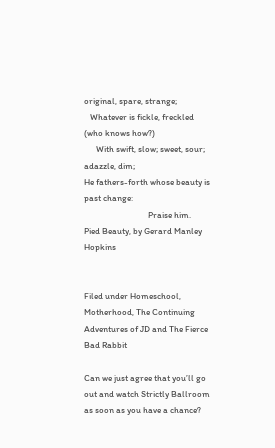original, spare, strange;
   Whatever is fickle, freckled (who knows how?)
      With swift, slow; sweet, sour; adazzle, dim;
He fathers-forth whose beauty is past change:
                                Praise him.
Pied Beauty, by Gerard Manley Hopkins


Filed under Homeschool, Motherhood, The Continuing Adventures of JD and The Fierce Bad Rabbit

Can we just agree that you’ll go out and watch Strictly Ballroom as soon as you have a chance?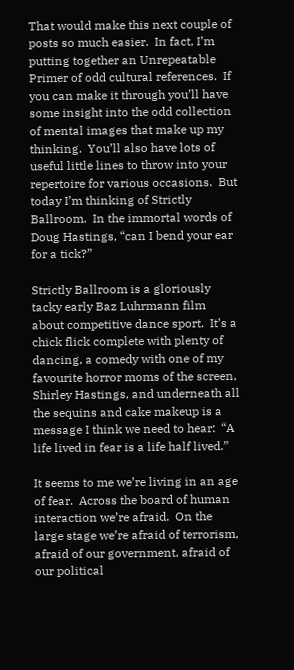That would make this next couple of posts so much easier.  In fact, I’m putting together an Unrepeatable Primer of odd cultural references.  If you can make it through you’ll have some insight into the odd collection of mental images that make up my thinking.  You’ll also have lots of useful little lines to throw into your repertoire for various occasions.  But today I’m thinking of Strictly Ballroom.  In the immortal words of Doug Hastings, “can I bend your ear for a tick?”

Strictly Ballroom is a gloriously tacky early Baz Luhrmann film about competitive dance sport.  It’s a chick flick complete with plenty of dancing, a comedy with one of my favourite horror moms of the screen, Shirley Hastings, and underneath all the sequins and cake makeup is a message I think we need to hear:  “A life lived in fear is a life half lived.”

It seems to me we’re living in an age of fear.  Across the board of human interaction we’re afraid.  On the large stage we’re afraid of terrorism, afraid of our government, afraid of our political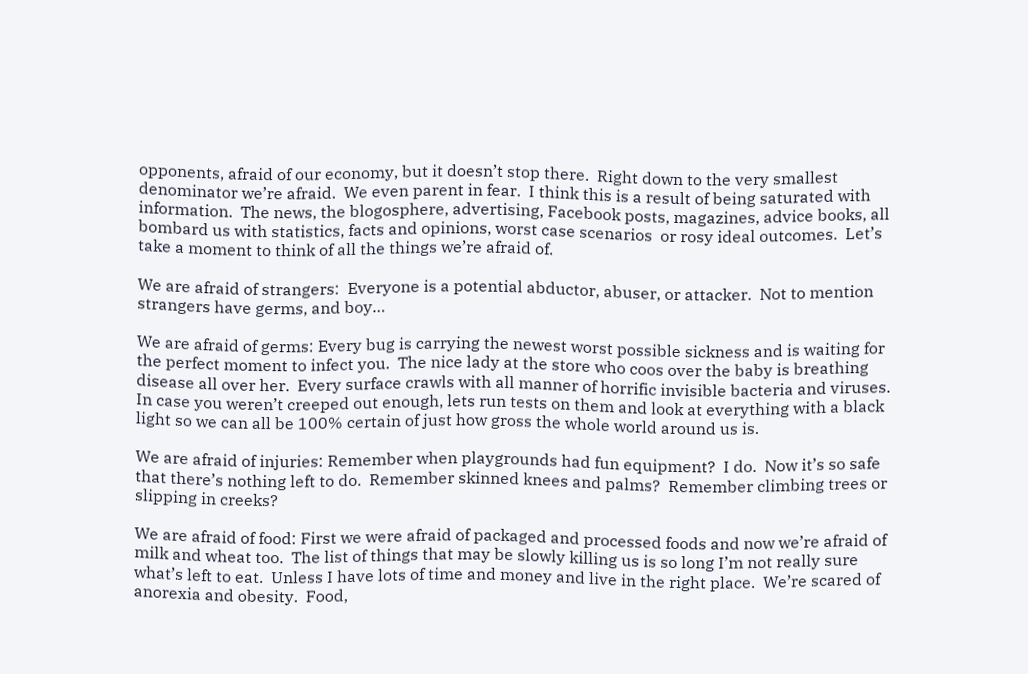opponents, afraid of our economy, but it doesn’t stop there.  Right down to the very smallest denominator we’re afraid.  We even parent in fear.  I think this is a result of being saturated with information.  The news, the blogosphere, advertising, Facebook posts, magazines, advice books, all bombard us with statistics, facts and opinions, worst case scenarios  or rosy ideal outcomes.  Let’s take a moment to think of all the things we’re afraid of.

We are afraid of strangers:  Everyone is a potential abductor, abuser, or attacker.  Not to mention strangers have germs, and boy…

We are afraid of germs: Every bug is carrying the newest worst possible sickness and is waiting for the perfect moment to infect you.  The nice lady at the store who coos over the baby is breathing disease all over her.  Every surface crawls with all manner of horrific invisible bacteria and viruses.  In case you weren’t creeped out enough, lets run tests on them and look at everything with a black light so we can all be 100% certain of just how gross the whole world around us is.

We are afraid of injuries: Remember when playgrounds had fun equipment?  I do.  Now it’s so safe that there’s nothing left to do.  Remember skinned knees and palms?  Remember climbing trees or slipping in creeks?

We are afraid of food: First we were afraid of packaged and processed foods and now we’re afraid of milk and wheat too.  The list of things that may be slowly killing us is so long I’m not really sure what’s left to eat.  Unless I have lots of time and money and live in the right place.  We’re scared of anorexia and obesity.  Food,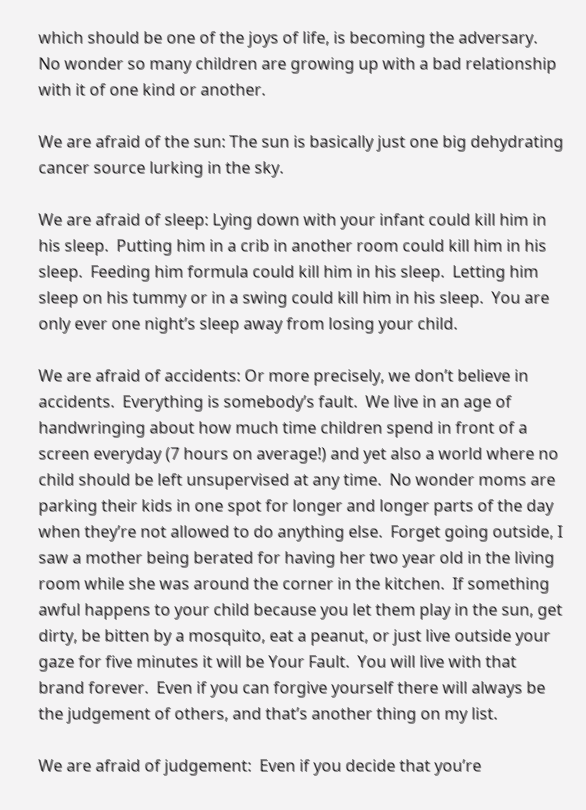which should be one of the joys of life, is becoming the adversary.  No wonder so many children are growing up with a bad relationship with it of one kind or another.

We are afraid of the sun: The sun is basically just one big dehydrating cancer source lurking in the sky.

We are afraid of sleep: Lying down with your infant could kill him in his sleep.  Putting him in a crib in another room could kill him in his sleep.  Feeding him formula could kill him in his sleep.  Letting him sleep on his tummy or in a swing could kill him in his sleep.  You are only ever one night’s sleep away from losing your child.

We are afraid of accidents: Or more precisely, we don’t believe in accidents.  Everything is somebody’s fault.  We live in an age of handwringing about how much time children spend in front of a screen everyday (7 hours on average!) and yet also a world where no child should be left unsupervised at any time.  No wonder moms are parking their kids in one spot for longer and longer parts of the day when they’re not allowed to do anything else.  Forget going outside, I saw a mother being berated for having her two year old in the living room while she was around the corner in the kitchen.  If something awful happens to your child because you let them play in the sun, get dirty, be bitten by a mosquito, eat a peanut, or just live outside your gaze for five minutes it will be Your Fault.  You will live with that brand forever.  Even if you can forgive yourself there will always be the judgement of others, and that’s another thing on my list.

We are afraid of judgement:  Even if you decide that you’re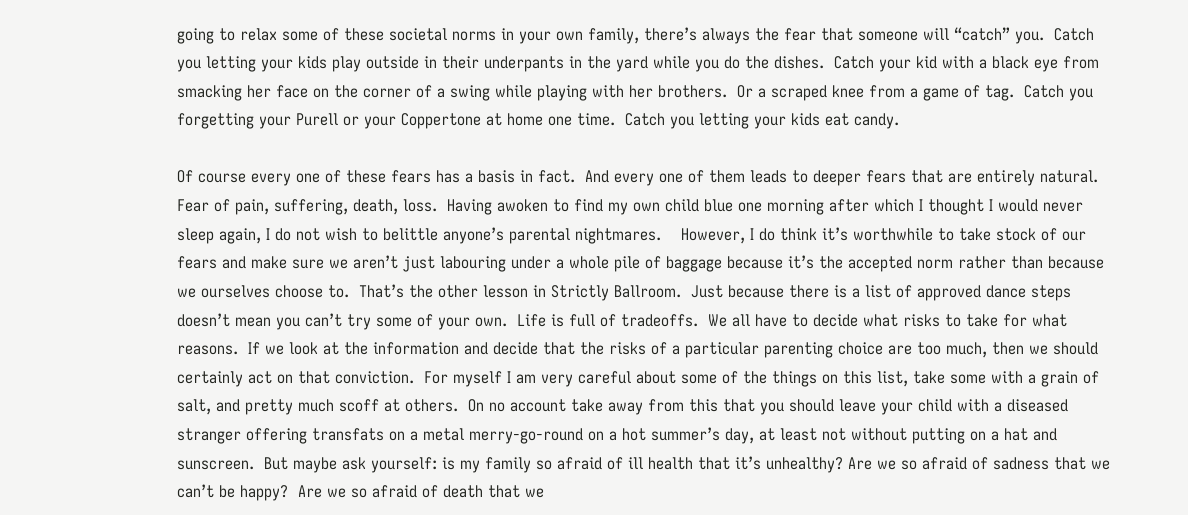going to relax some of these societal norms in your own family, there’s always the fear that someone will “catch” you.  Catch you letting your kids play outside in their underpants in the yard while you do the dishes.  Catch your kid with a black eye from smacking her face on the corner of a swing while playing with her brothers.  Or a scraped knee from a game of tag.  Catch you forgetting your Purell or your Coppertone at home one time.  Catch you letting your kids eat candy.

Of course every one of these fears has a basis in fact.  And every one of them leads to deeper fears that are entirely natural.  Fear of pain, suffering, death, loss.  Having awoken to find my own child blue one morning after which I thought I would never sleep again, I do not wish to belittle anyone’s parental nightmares.    However, I do think it’s worthwhile to take stock of our fears and make sure we aren’t just labouring under a whole pile of baggage because it’s the accepted norm rather than because we ourselves choose to.  That’s the other lesson in Strictly Ballroom.  Just because there is a list of approved dance steps doesn’t mean you can’t try some of your own.  Life is full of tradeoffs.  We all have to decide what risks to take for what reasons.  If we look at the information and decide that the risks of a particular parenting choice are too much, then we should certainly act on that conviction.  For myself I am very careful about some of the things on this list, take some with a grain of salt, and pretty much scoff at others.  On no account take away from this that you should leave your child with a diseased stranger offering transfats on a metal merry-go-round on a hot summer’s day, at least not without putting on a hat and sunscreen.  But maybe ask yourself: is my family so afraid of ill health that it’s unhealthy? Are we so afraid of sadness that we can’t be happy?  Are we so afraid of death that we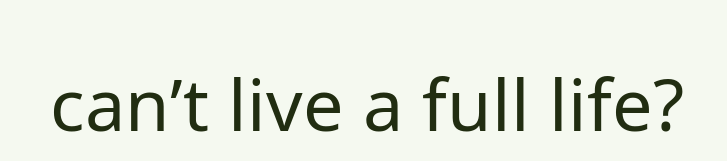can’t live a full life?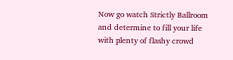Now go watch Strictly Ballroom and determine to fill your life with plenty of flashy crowd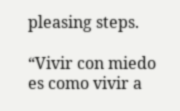pleasing steps.

“Vivir con miedo es como vivir a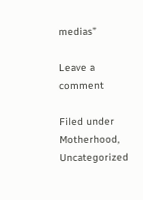medias”

Leave a comment

Filed under Motherhood, Uncategorized